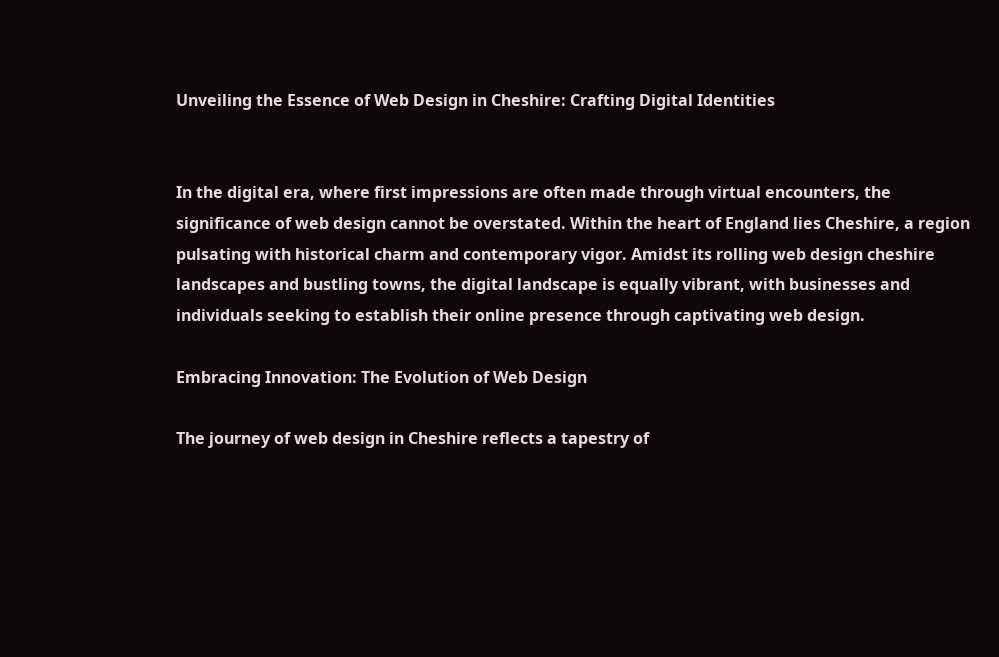Unveiling the Essence of Web Design in Cheshire: Crafting Digital Identities


In the digital era, where first impressions are often made through virtual encounters, the significance of web design cannot be overstated. Within the heart of England lies Cheshire, a region pulsating with historical charm and contemporary vigor. Amidst its rolling web design cheshire landscapes and bustling towns, the digital landscape is equally vibrant, with businesses and individuals seeking to establish their online presence through captivating web design.

Embracing Innovation: The Evolution of Web Design

The journey of web design in Cheshire reflects a tapestry of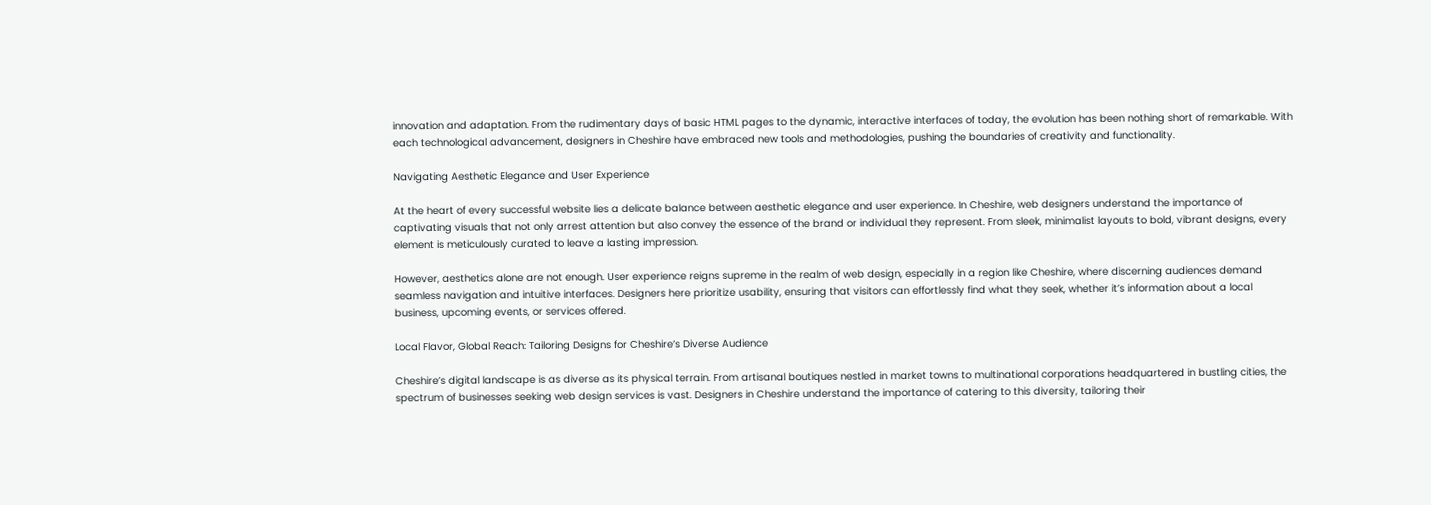innovation and adaptation. From the rudimentary days of basic HTML pages to the dynamic, interactive interfaces of today, the evolution has been nothing short of remarkable. With each technological advancement, designers in Cheshire have embraced new tools and methodologies, pushing the boundaries of creativity and functionality.

Navigating Aesthetic Elegance and User Experience

At the heart of every successful website lies a delicate balance between aesthetic elegance and user experience. In Cheshire, web designers understand the importance of captivating visuals that not only arrest attention but also convey the essence of the brand or individual they represent. From sleek, minimalist layouts to bold, vibrant designs, every element is meticulously curated to leave a lasting impression.

However, aesthetics alone are not enough. User experience reigns supreme in the realm of web design, especially in a region like Cheshire, where discerning audiences demand seamless navigation and intuitive interfaces. Designers here prioritize usability, ensuring that visitors can effortlessly find what they seek, whether it’s information about a local business, upcoming events, or services offered.

Local Flavor, Global Reach: Tailoring Designs for Cheshire’s Diverse Audience

Cheshire’s digital landscape is as diverse as its physical terrain. From artisanal boutiques nestled in market towns to multinational corporations headquartered in bustling cities, the spectrum of businesses seeking web design services is vast. Designers in Cheshire understand the importance of catering to this diversity, tailoring their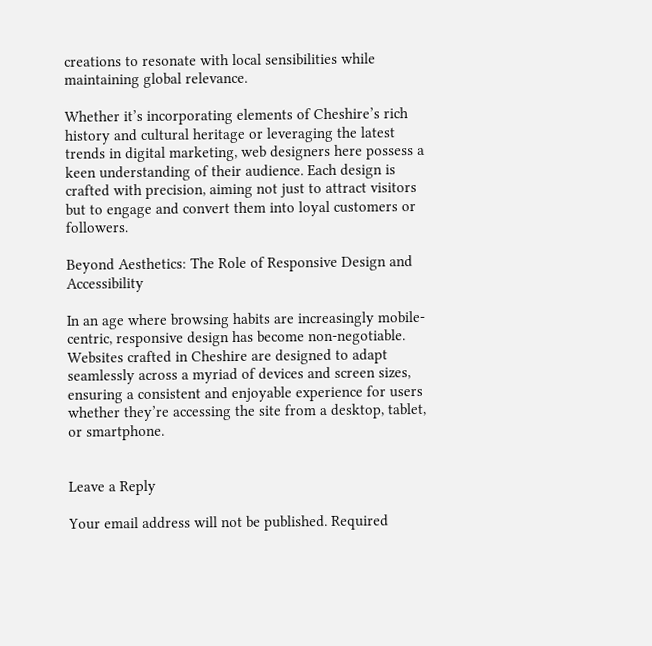creations to resonate with local sensibilities while maintaining global relevance.

Whether it’s incorporating elements of Cheshire’s rich history and cultural heritage or leveraging the latest trends in digital marketing, web designers here possess a keen understanding of their audience. Each design is crafted with precision, aiming not just to attract visitors but to engage and convert them into loyal customers or followers.

Beyond Aesthetics: The Role of Responsive Design and Accessibility

In an age where browsing habits are increasingly mobile-centric, responsive design has become non-negotiable. Websites crafted in Cheshire are designed to adapt seamlessly across a myriad of devices and screen sizes, ensuring a consistent and enjoyable experience for users whether they’re accessing the site from a desktop, tablet, or smartphone.


Leave a Reply

Your email address will not be published. Required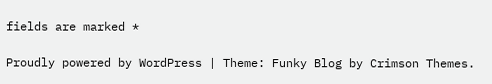fields are marked *

Proudly powered by WordPress | Theme: Funky Blog by Crimson Themes.